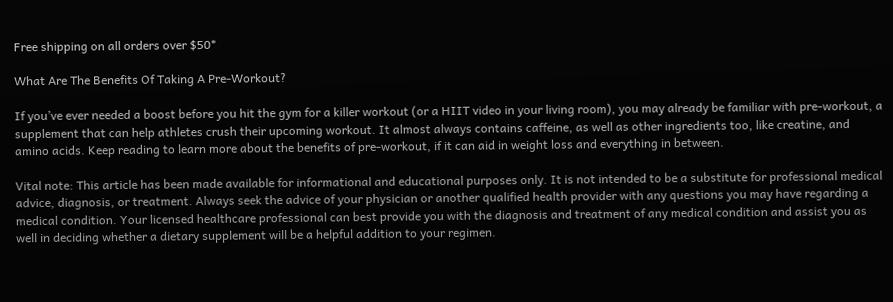Free shipping on all orders over $50*

What Are The Benefits Of Taking A Pre-Workout?

If you’ve ever needed a boost before you hit the gym for a killer workout (or a HIIT video in your living room), you may already be familiar with pre-workout, a supplement that can help athletes crush their upcoming workout. It almost always contains caffeine, as well as other ingredients too, like creatine, and amino acids. Keep reading to learn more about the benefits of pre-workout, if it can aid in weight loss and everything in between.

Vital note: This article has been made available for informational and educational purposes only. It is not intended to be a substitute for professional medical advice, diagnosis, or treatment. Always seek the advice of your physician or another qualified health provider with any questions you may have regarding a medical condition. Your licensed healthcare professional can best provide you with the diagnosis and treatment of any medical condition and assist you as well in deciding whether a dietary supplement will be a helpful addition to your regimen.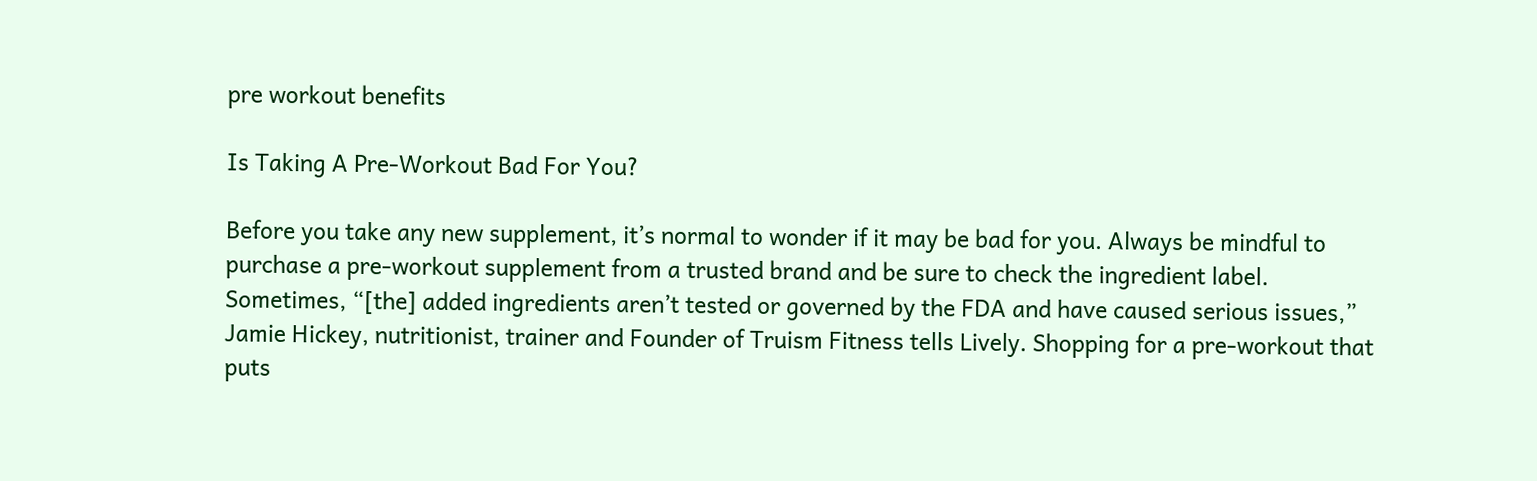pre workout benefits

Is Taking A Pre-Workout Bad For You?

Before you take any new supplement, it’s normal to wonder if it may be bad for you. Always be mindful to purchase a pre-workout supplement from a trusted brand and be sure to check the ingredient label. Sometimes, “[the] added ingredients aren’t tested or governed by the FDA and have caused serious issues,” Jamie Hickey, nutritionist, trainer and Founder of Truism Fitness tells Lively. Shopping for a pre-workout that puts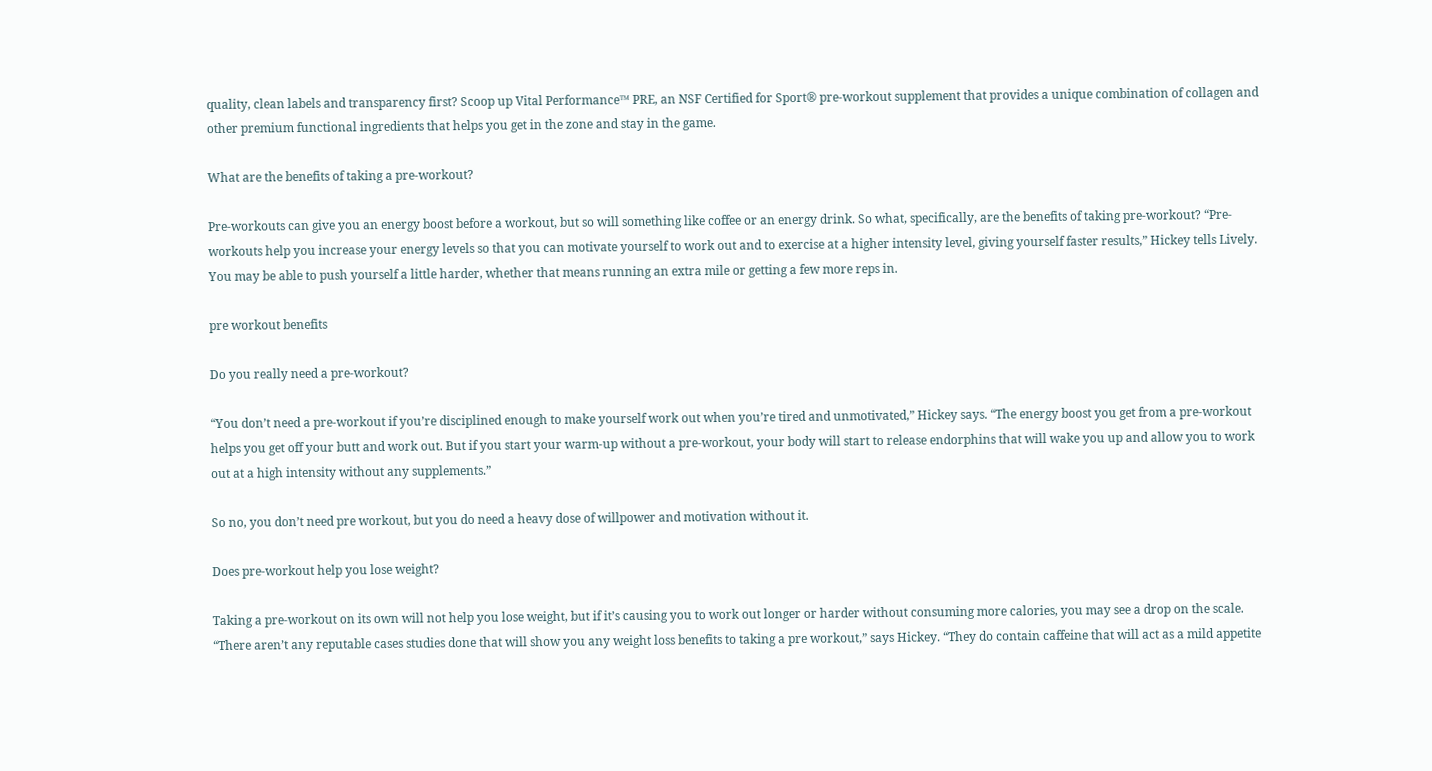quality, clean labels and transparency first? Scoop up Vital Performance™ PRE, an NSF Certified for Sport® pre-workout supplement that provides a unique combination of collagen and other premium functional ingredients that helps you get in the zone and stay in the game.

What are the benefits of taking a pre-workout?

Pre-workouts can give you an energy boost before a workout, but so will something like coffee or an energy drink. So what, specifically, are the benefits of taking pre-workout? “Pre-workouts help you increase your energy levels so that you can motivate yourself to work out and to exercise at a higher intensity level, giving yourself faster results,” Hickey tells Lively. You may be able to push yourself a little harder, whether that means running an extra mile or getting a few more reps in.

pre workout benefits

Do you really need a pre-workout?

“You don’t need a pre-workout if you’re disciplined enough to make yourself work out when you’re tired and unmotivated,” Hickey says. “The energy boost you get from a pre-workout helps you get off your butt and work out. But if you start your warm-up without a pre-workout, your body will start to release endorphins that will wake you up and allow you to work out at a high intensity without any supplements.”

So no, you don’t need pre workout, but you do need a heavy dose of willpower and motivation without it.

Does pre-workout help you lose weight?

Taking a pre-workout on its own will not help you lose weight, but if it’s causing you to work out longer or harder without consuming more calories, you may see a drop on the scale. “There aren’t any reputable cases studies done that will show you any weight loss benefits to taking a pre workout,” says Hickey. “They do contain caffeine that will act as a mild appetite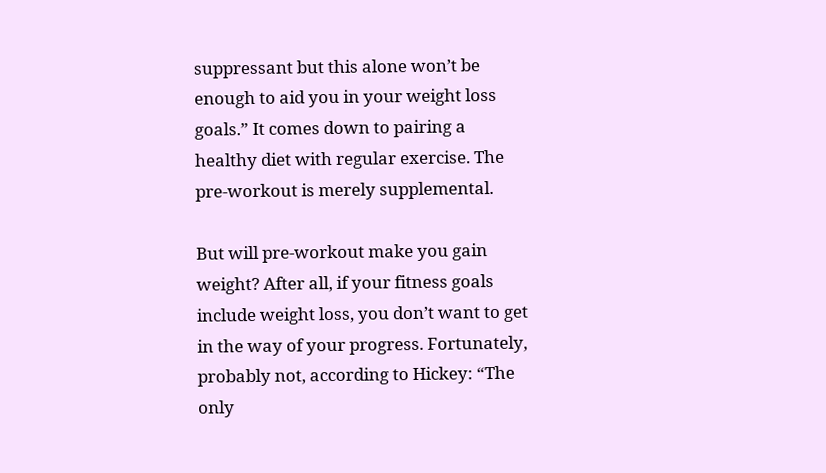suppressant but this alone won’t be enough to aid you in your weight loss goals.” It comes down to pairing a healthy diet with regular exercise. The pre-workout is merely supplemental.

But will pre-workout make you gain weight? After all, if your fitness goals include weight loss, you don’t want to get in the way of your progress. Fortunately, probably not, according to Hickey: “The only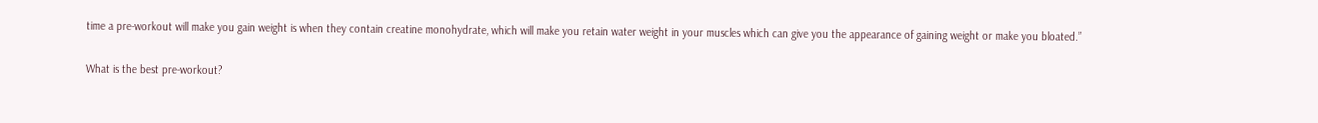time a pre-workout will make you gain weight is when they contain creatine monohydrate, which will make you retain water weight in your muscles which can give you the appearance of gaining weight or make you bloated.”

What is the best pre-workout?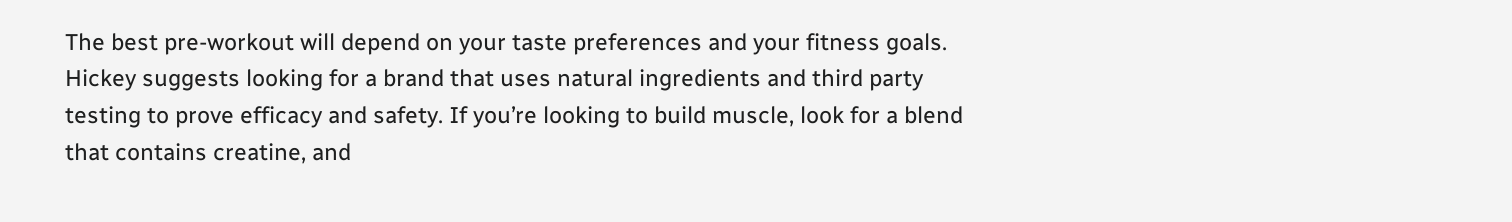The best pre-workout will depend on your taste preferences and your fitness goals. Hickey suggests looking for a brand that uses natural ingredients and third party testing to prove efficacy and safety. If you’re looking to build muscle, look for a blend that contains creatine, and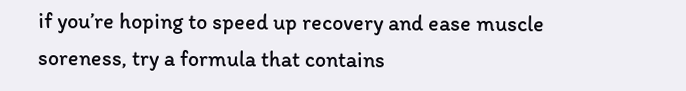if you’re hoping to speed up recovery and ease muscle soreness, try a formula that contains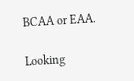BCAA or EAA.

Looking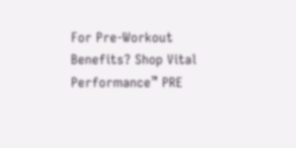For Pre-Workout Benefits? Shop Vital Performance™ PRE